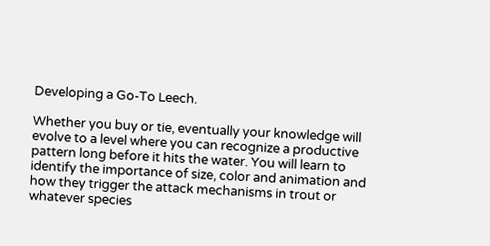Developing a Go-To Leech.

Whether you buy or tie, eventually your knowledge will evolve to a level where you can recognize a productive pattern long before it hits the water. You will learn to identify the importance of size, color and animation and how they trigger the attack mechanisms in trout or whatever species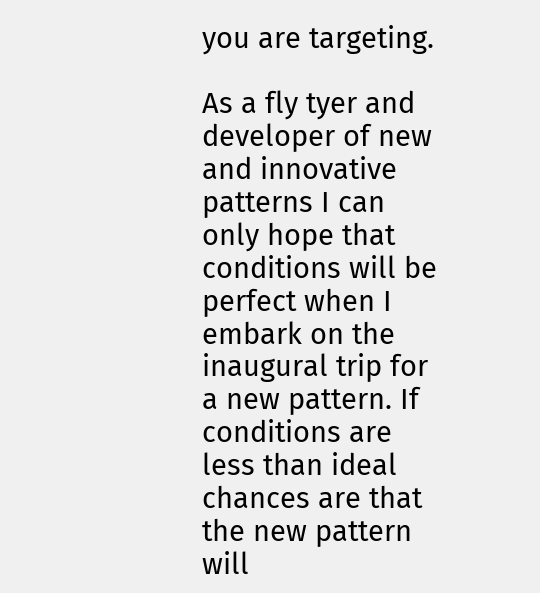you are targeting.

As a fly tyer and developer of new and innovative patterns I can only hope that conditions will be perfect when I embark on the inaugural trip for a new pattern. If conditions are less than ideal chances are that the new pattern will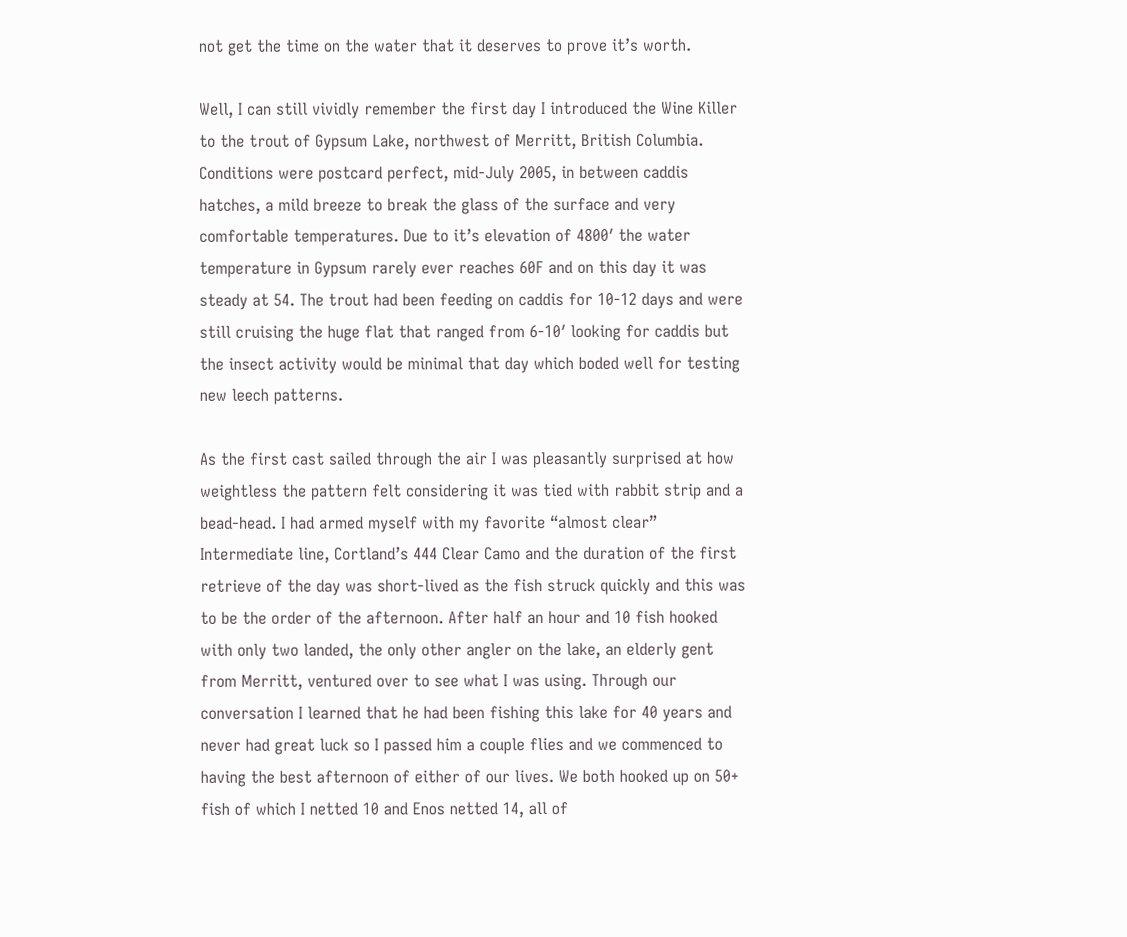not get the time on the water that it deserves to prove it’s worth.

Well, I can still vividly remember the first day I introduced the Wine Killer to the trout of Gypsum Lake, northwest of Merritt, British Columbia. Conditions were postcard perfect, mid-July 2005, in between caddis hatches, a mild breeze to break the glass of the surface and very comfortable temperatures. Due to it’s elevation of 4800′ the water temperature in Gypsum rarely ever reaches 60F and on this day it was steady at 54. The trout had been feeding on caddis for 10-12 days and were still cruising the huge flat that ranged from 6-10′ looking for caddis but the insect activity would be minimal that day which boded well for testing new leech patterns.

As the first cast sailed through the air I was pleasantly surprised at how weightless the pattern felt considering it was tied with rabbit strip and a bead-head. I had armed myself with my favorite “almost clear” Intermediate line, Cortland’s 444 Clear Camo and the duration of the first retrieve of the day was short-lived as the fish struck quickly and this was to be the order of the afternoon. After half an hour and 10 fish hooked with only two landed, the only other angler on the lake, an elderly gent from Merritt, ventured over to see what I was using. Through our conversation I learned that he had been fishing this lake for 40 years and never had great luck so I passed him a couple flies and we commenced to having the best afternoon of either of our lives. We both hooked up on 50+ fish of which I netted 10 and Enos netted 14, all of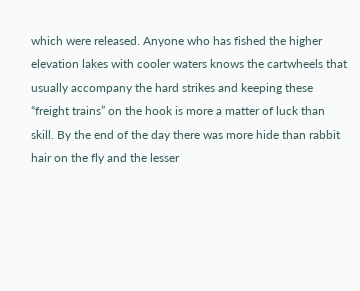which were released. Anyone who has fished the higher elevation lakes with cooler waters knows the cartwheels that usually accompany the hard strikes and keeping these “freight trains” on the hook is more a matter of luck than skill. By the end of the day there was more hide than rabbit hair on the fly and the lesser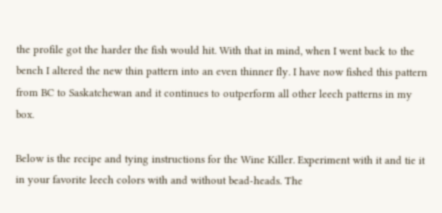the profile got the harder the fish would hit. With that in mind, when I went back to the bench I altered the new thin pattern into an even thinner fly. I have now fished this pattern from BC to Saskatchewan and it continues to outperform all other leech patterns in my box.

Below is the recipe and tying instructions for the Wine Killer. Experiment with it and tie it in your favorite leech colors with and without bead-heads. The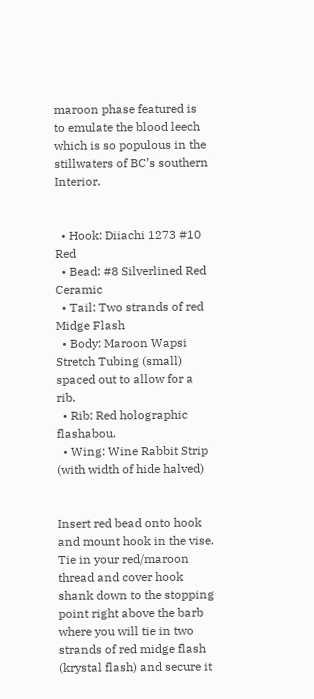maroon phase featured is to emulate the blood leech which is so populous in the stillwaters of BC’s southern Interior.


  • Hook: Diiachi 1273 #10 Red
  • Bead: #8 Silverlined Red Ceramic
  • Tail: Two strands of red Midge Flash
  • Body: Maroon Wapsi Stretch Tubing (small) spaced out to allow for a rib.
  • Rib: Red holographic flashabou.
  • Wing: Wine Rabbit Strip (with width of hide halved)


Insert red bead onto hook and mount hook in the vise. Tie in your red/maroon thread and cover hook shank down to the stopping point right above the barb where you will tie in two strands of red midge flash (krystal flash) and secure it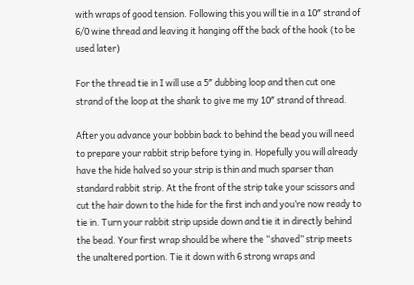with wraps of good tension. Following this you will tie in a 10″ strand of 6/0 wine thread and leaving it hanging off the back of the hook (to be used later)

For the thread tie in I will use a 5″ dubbing loop and then cut one strand of the loop at the shank to give me my 10″ strand of thread.

After you advance your bobbin back to behind the bead you will need to prepare your rabbit strip before tying in. Hopefully you will already have the hide halved so your strip is thin and much sparser than standard rabbit strip. At the front of the strip take your scissors and cut the hair down to the hide for the first inch and you’re now ready to tie in. Turn your rabbit strip upside down and tie it in directly behind the bead. Your first wrap should be where the “shaved” strip meets the unaltered portion. Tie it down with 6 strong wraps and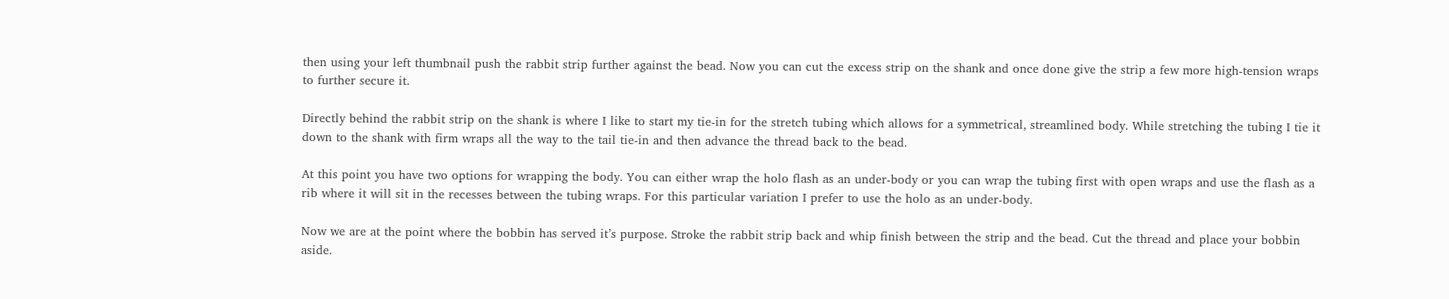then using your left thumbnail push the rabbit strip further against the bead. Now you can cut the excess strip on the shank and once done give the strip a few more high-tension wraps to further secure it.

Directly behind the rabbit strip on the shank is where I like to start my tie-in for the stretch tubing which allows for a symmetrical, streamlined body. While stretching the tubing I tie it down to the shank with firm wraps all the way to the tail tie-in and then advance the thread back to the bead.

At this point you have two options for wrapping the body. You can either wrap the holo flash as an under-body or you can wrap the tubing first with open wraps and use the flash as a rib where it will sit in the recesses between the tubing wraps. For this particular variation I prefer to use the holo as an under-body.

Now we are at the point where the bobbin has served it’s purpose. Stroke the rabbit strip back and whip finish between the strip and the bead. Cut the thread and place your bobbin aside.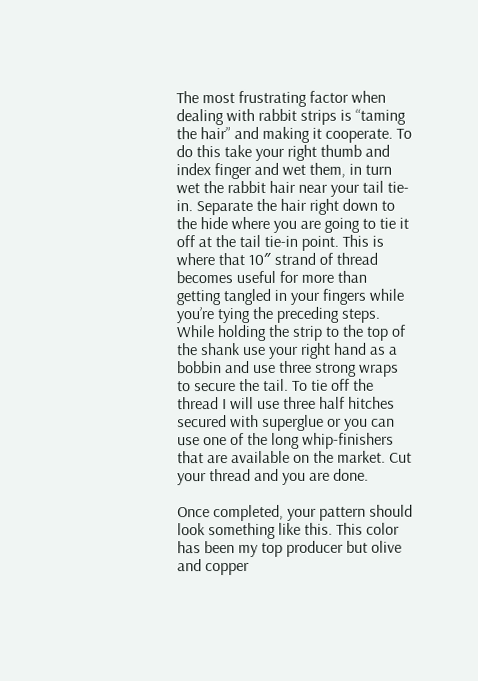The most frustrating factor when dealing with rabbit strips is “taming the hair” and making it cooperate. To do this take your right thumb and index finger and wet them, in turn wet the rabbit hair near your tail tie-in. Separate the hair right down to the hide where you are going to tie it off at the tail tie-in point. This is where that 10″ strand of thread becomes useful for more than getting tangled in your fingers while you’re tying the preceding steps. While holding the strip to the top of the shank use your right hand as a bobbin and use three strong wraps to secure the tail. To tie off the thread I will use three half hitches secured with superglue or you can use one of the long whip-finishers that are available on the market. Cut your thread and you are done.

Once completed, your pattern should look something like this. This color has been my top producer but olive and copper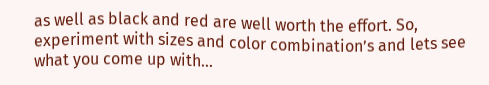as well as black and red are well worth the effort. So, experiment with sizes and color combination’s and lets see what you come up with…